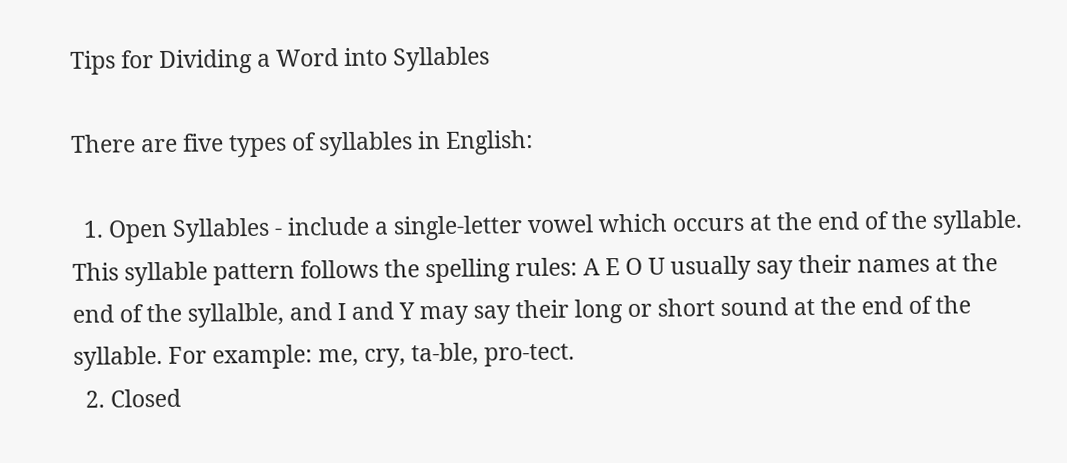Tips for Dividing a Word into Syllables

There are five types of syllables in English:

  1. Open Syllables - include a single-letter vowel which occurs at the end of the syllable. This syllable pattern follows the spelling rules: A E O U usually say their names at the end of the syllalble, and I and Y may say their long or short sound at the end of the syllable. For example: me, cry, ta-ble, pro-tect.
  2. Closed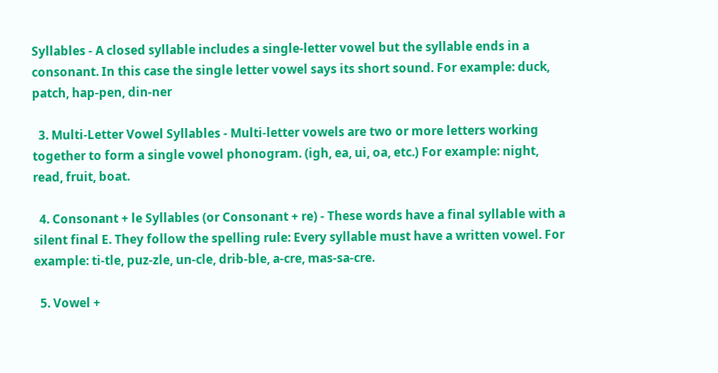Syllables - A closed syllable includes a single-letter vowel but the syllable ends in a consonant. In this case the single letter vowel says its short sound. For example: duck, patch, hap-pen, din-ner

  3. Multi-Letter Vowel Syllables - Multi-letter vowels are two or more letters working together to form a single vowel phonogram. (igh, ea, ui, oa, etc.) For example: night, read, fruit, boat.

  4. Consonant + le Syllables (or Consonant + re) - These words have a final syllable with a silent final E. They follow the spelling rule: Every syllable must have a written vowel. For example: ti-tle, puz-zle, un-cle, drib-ble, a-cre, mas-sa-cre.

  5. Vowel +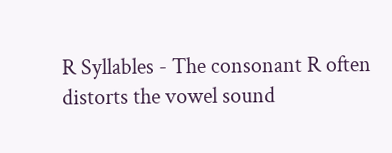R Syllables - The consonant R often distorts the vowel sound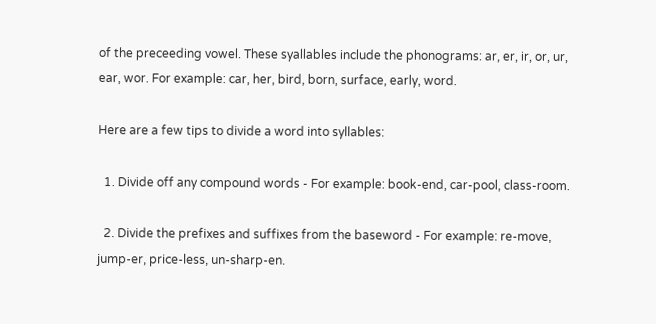of the preceeding vowel. These syallables include the phonograms: ar, er, ir, or, ur, ear, wor. For example: car, her, bird, born, surface, early, word.

Here are a few tips to divide a word into syllables:

  1. Divide off any compound words - For example: book-end, car-pool, class-room.

  2. Divide the prefixes and suffixes from the baseword - For example: re-move, jump-er, price-less, un-sharp-en.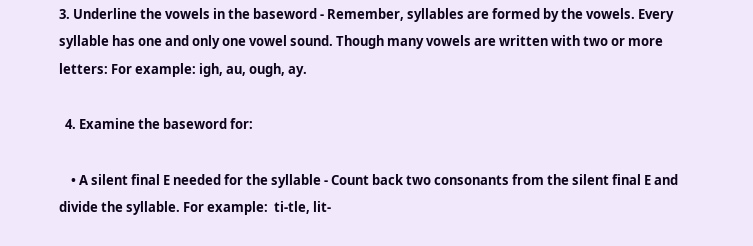3. Underline the vowels in the baseword - Remember, syllables are formed by the vowels. Every syllable has one and only one vowel sound. Though many vowels are written with two or more letters: For example: igh, au, ough, ay.

  4. Examine the baseword for:

    • A silent final E needed for the syllable - Count back two consonants from the silent final E and divide the syllable. For example:  ti-tle, lit-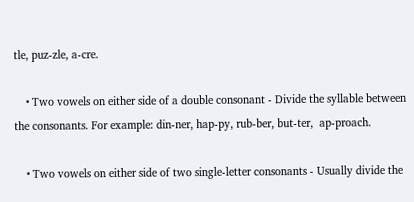tle, puz-zle, a-cre.

    • Two vowels on either side of a double consonant - Divide the syllable between the consonants. For example: din-ner, hap-py, rub-ber, but-ter,  ap-proach.

    • Two vowels on either side of two single-letter consonants - Usually divide the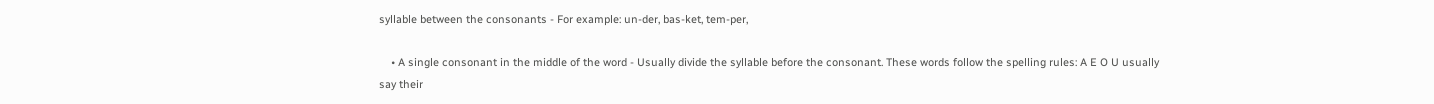syllable between the consonants - For example: un-der, bas-ket, tem-per,

    • A single consonant in the middle of the word - Usually divide the syllable before the consonant. These words follow the spelling rules: A E O U usually say their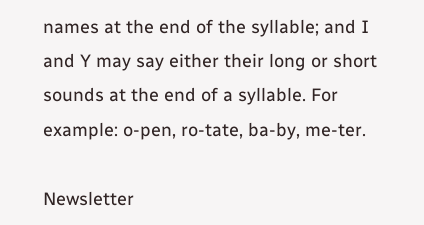names at the end of the syllable; and I and Y may say either their long or short sounds at the end of a syllable. For example: o-pen, ro-tate, ba-by, me-ter.

Newsletter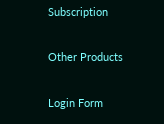Subscription

Other Products

Login Form